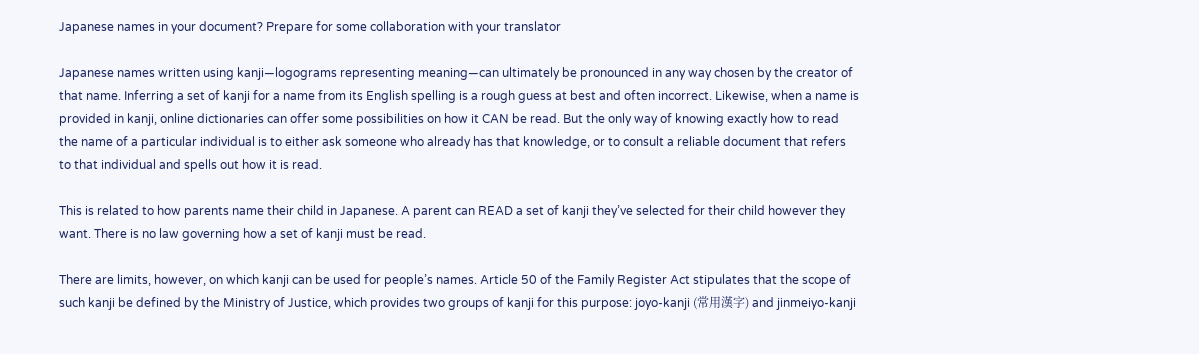Japanese names in your document? Prepare for some collaboration with your translator

Japanese names written using kanji—logograms representing meaning—can ultimately be pronounced in any way chosen by the creator of that name. Inferring a set of kanji for a name from its English spelling is a rough guess at best and often incorrect. Likewise, when a name is provided in kanji, online dictionaries can offer some possibilities on how it CAN be read. But the only way of knowing exactly how to read the name of a particular individual is to either ask someone who already has that knowledge, or to consult a reliable document that refers to that individual and spells out how it is read.

This is related to how parents name their child in Japanese. A parent can READ a set of kanji they’ve selected for their child however they want. There is no law governing how a set of kanji must be read.

There are limits, however, on which kanji can be used for people’s names. Article 50 of the Family Register Act stipulates that the scope of such kanji be defined by the Ministry of Justice, which provides two groups of kanji for this purpose: joyo-kanji (常用漢字) and jinmeiyo-kanji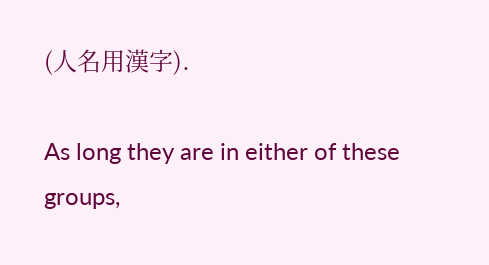(人名用漢字).

As long they are in either of these groups,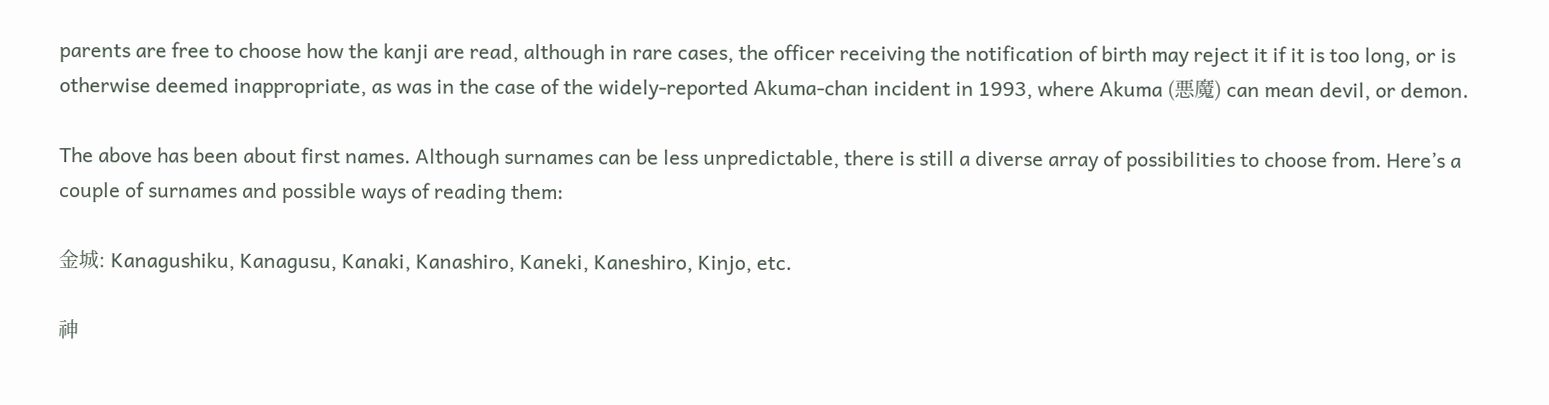parents are free to choose how the kanji are read, although in rare cases, the officer receiving the notification of birth may reject it if it is too long, or is otherwise deemed inappropriate, as was in the case of the widely-reported Akuma-chan incident in 1993, where Akuma (悪魔) can mean devil, or demon.

The above has been about first names. Although surnames can be less unpredictable, there is still a diverse array of possibilities to choose from. Here’s a couple of surnames and possible ways of reading them:

金城: Kanagushiku, Kanagusu, Kanaki, Kanashiro, Kaneki, Kaneshiro, Kinjo, etc.

神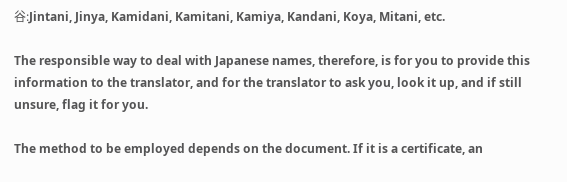谷:Jintani, Jinya, Kamidani, Kamitani, Kamiya, Kandani, Koya, Mitani, etc.

The responsible way to deal with Japanese names, therefore, is for you to provide this information to the translator, and for the translator to ask you, look it up, and if still unsure, flag it for you.

The method to be employed depends on the document. If it is a certificate, an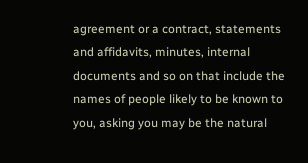agreement or a contract, statements and affidavits, minutes, internal documents and so on that include the names of people likely to be known to you, asking you may be the natural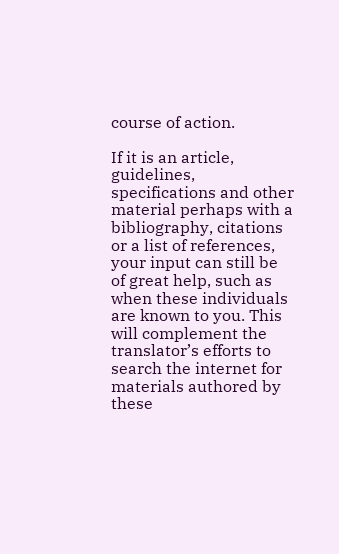course of action.

If it is an article, guidelines, specifications and other material perhaps with a bibliography, citations or a list of references, your input can still be of great help, such as when these individuals are known to you. This will complement the translator’s efforts to search the internet for materials authored by these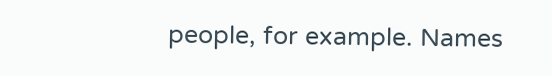people, for example. Names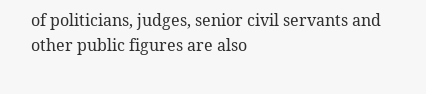of politicians, judges, senior civil servants and other public figures are also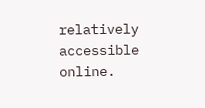relatively accessible online.